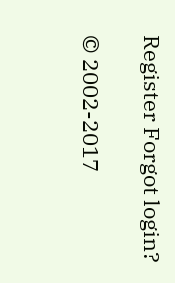Register Forgot login?

© 2002-2017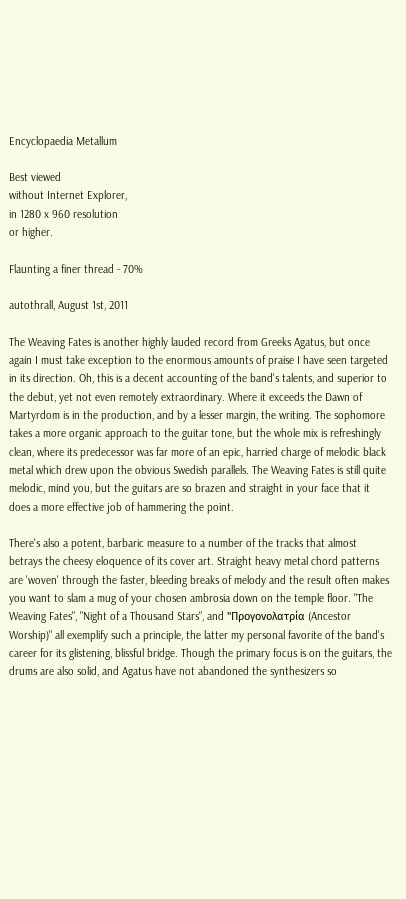Encyclopaedia Metallum

Best viewed
without Internet Explorer,
in 1280 x 960 resolution
or higher.

Flaunting a finer thread - 70%

autothrall, August 1st, 2011

The Weaving Fates is another highly lauded record from Greeks Agatus, but once again I must take exception to the enormous amounts of praise I have seen targeted in its direction. Oh, this is a decent accounting of the band's talents, and superior to the debut, yet not even remotely extraordinary. Where it exceeds the Dawn of Martyrdom is in the production, and by a lesser margin, the writing. The sophomore takes a more organic approach to the guitar tone, but the whole mix is refreshingly clean, where its predecessor was far more of an epic, harried charge of melodic black metal which drew upon the obvious Swedish parallels. The Weaving Fates is still quite melodic, mind you, but the guitars are so brazen and straight in your face that it does a more effective job of hammering the point.

There's also a potent, barbaric measure to a number of the tracks that almost betrays the cheesy eloquence of its cover art. Straight heavy metal chord patterns are 'woven' through the faster, bleeding breaks of melody and the result often makes you want to slam a mug of your chosen ambrosia down on the temple floor. "The Weaving Fates", "Night of a Thousand Stars", and "Προγονολατρία (Ancestor Worship)" all exemplify such a principle, the latter my personal favorite of the band's career for its glistening, blissful bridge. Though the primary focus is on the guitars, the drums are also solid, and Agatus have not abandoned the synthesizers so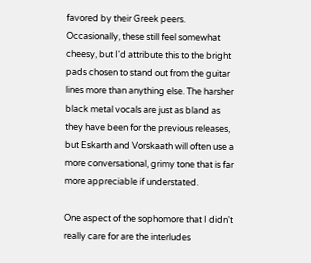favored by their Greek peers. Occasionally, these still feel somewhat cheesy, but I'd attribute this to the bright pads chosen to stand out from the guitar lines more than anything else. The harsher black metal vocals are just as bland as they have been for the previous releases, but Eskarth and Vorskaath will often use a more conversational, grimy tone that is far more appreciable if understated.

One aspect of the sophomore that I didn't really care for are the interludes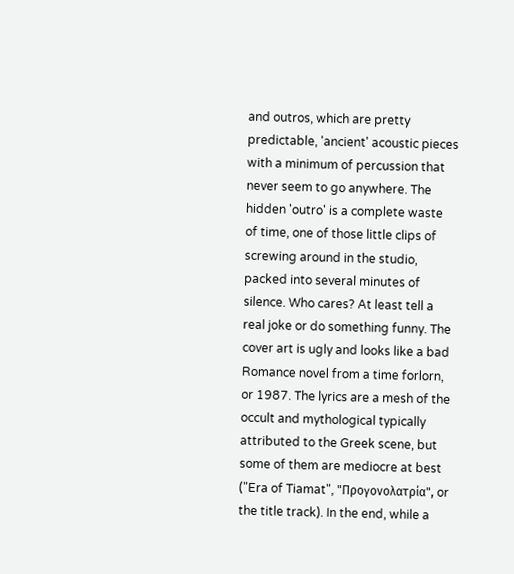and outros, which are pretty predictable, 'ancient' acoustic pieces with a minimum of percussion that never seem to go anywhere. The hidden 'outro' is a complete waste of time, one of those little clips of screwing around in the studio, packed into several minutes of silence. Who cares? At least tell a real joke or do something funny. The cover art is ugly and looks like a bad Romance novel from a time forlorn, or 1987. The lyrics are a mesh of the occult and mythological typically attributed to the Greek scene, but some of them are mediocre at best ("Era of Tiamat", "Προγονολατρία", or the title track). In the end, while a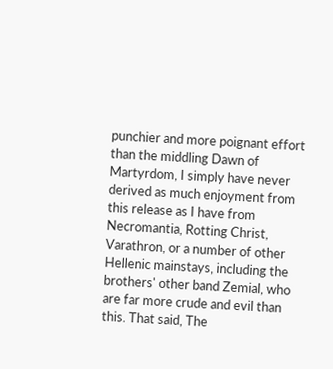punchier and more poignant effort than the middling Dawn of Martyrdom, I simply have never derived as much enjoyment from this release as I have from Necromantia, Rotting Christ, Varathron, or a number of other Hellenic mainstays, including the brothers' other band Zemial, who are far more crude and evil than this. That said, The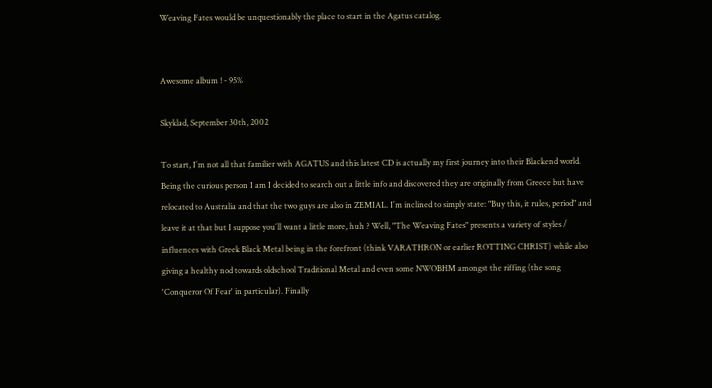Weaving Fates would be unquestionably the place to start in the Agatus catalog.


Awesome album ! - 95%

Skyklad, September 30th, 2002

To start, I´m not all that familier with AGATUS and this latest CD is actually my first journey into their Blackend world. Being the curious person I am I decided to search out a little info and discovered they are originally from Greece but have relocated to Australia and that the two guys are also in ZEMIAL. I´m inclined to simply state: "Buy this, it rules, period" and leave it at that but I suppose you´ll want a little more, huh ? Well, "The Weaving Fates" presents a variety of styles / influences with Greek Black Metal being in the forefront (think VARATHRON or earlier ROTTING CHRIST) while also giving a healthy nod towards oldschool Traditional Metal and even some NWOBHM amongst the riffing (the song 'Conqueror Of Fear' in particular). Finally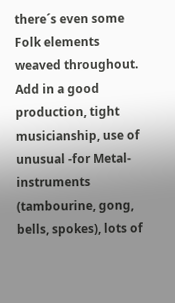there´s even some Folk elements weaved throughout. Add in a good production, tight musicianship, use of unusual -for Metal- instruments (tambourine, gong, bells, spokes), lots of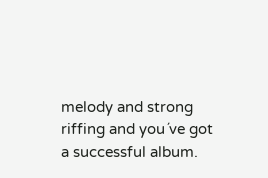melody and strong riffing and you´ve got a successful album.